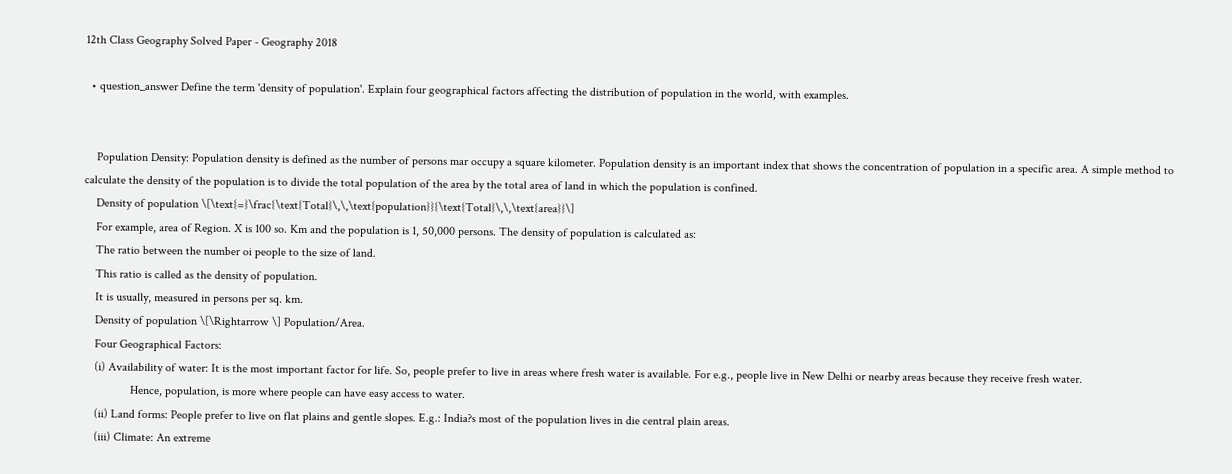12th Class Geography Solved Paper - Geography 2018

  • question_answer Define the term 'density of population'. Explain four geographical factors affecting the distribution of population in the world, with examples.


    Population Density: Population density is defined as the number of persons mar occupy a square kilometer. Population density is an important index that shows the concentration of population in a specific area. A simple method to calculate the density of the population is to divide the total population of the area by the total area of land in which the population is confined.
    Density of population \[\text{=}\frac{\text{Total}\,\,\text{population}}{\text{Total}\,\,\text{area}}\]
    For example, area of Region. X is 100 so. Km and the population is 1, 50,000 persons. The density of population is calculated as:
    The ratio between the number oi people to the size of land.
    This ratio is called as the density of population.
    It is usually, measured in persons per sq. km.
    Density of population \[\Rightarrow \] Population/Area.
    Four Geographical Factors:
    (i) Availability of water: It is the most important factor for life. So, people prefer to live in areas where fresh water is available. For e.g., people live in New Delhi or nearby areas because they receive fresh water.
                Hence, population, is more where people can have easy access to water.
    (ii) Land forms: People prefer to live on flat plains and gentle slopes. E.g.: India?s most of the population lives in die central plain areas.
    (iii) Climate: An extreme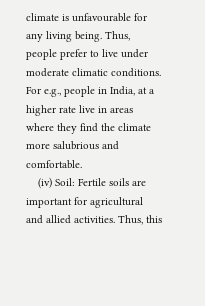climate is unfavourable for any living being. Thus, people prefer to live under moderate climatic conditions. For e.g., people in India, at a higher rate live in areas where they find the climate more salubrious and comfortable.
    (iv) Soil: Fertile soils are important for agricultural and allied activities. Thus, this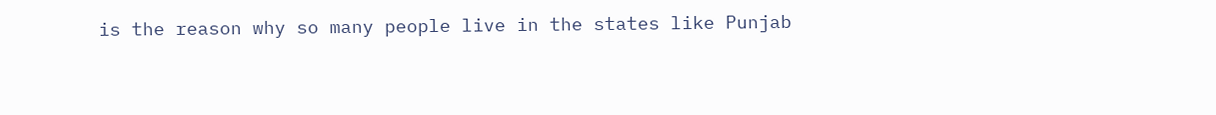is the reason why so many people live in the states like Punjab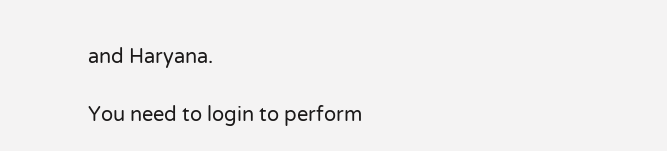and Haryana.

You need to login to perform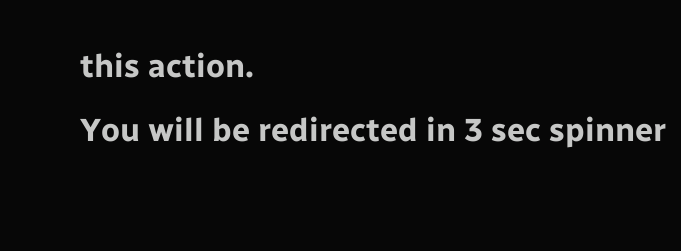this action.
You will be redirected in 3 sec spinner